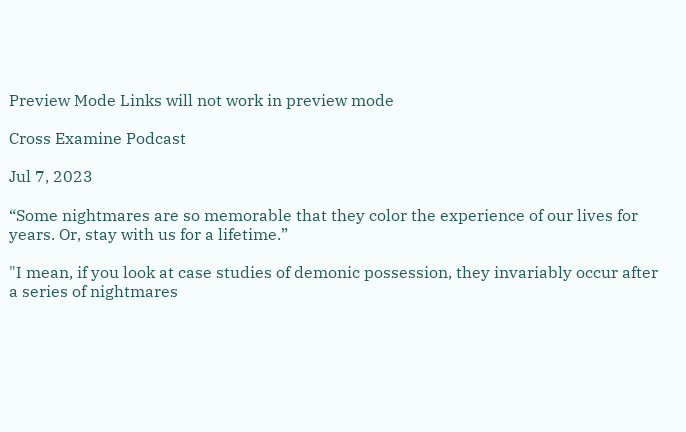Preview Mode Links will not work in preview mode

Cross Examine Podcast

Jul 7, 2023

“Some nightmares are so memorable that they color the experience of our lives for years. Or, stay with us for a lifetime.”

"I mean, if you look at case studies of demonic possession, they invariably occur after a series of nightmares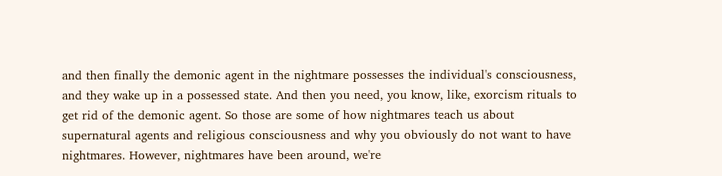and then finally the demonic agent in the nightmare possesses the individual's consciousness, and they wake up in a possessed state. And then you need, you know, like, exorcism rituals to get rid of the demonic agent. So those are some of how nightmares teach us about supernatural agents and religious consciousness and why you obviously do not want to have nightmares. However, nightmares have been around, we're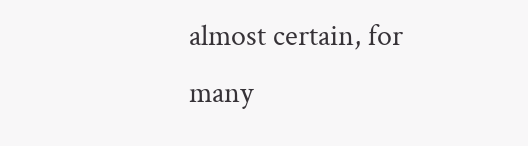almost certain, for many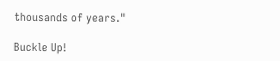thousands of years."

Buckle Up!